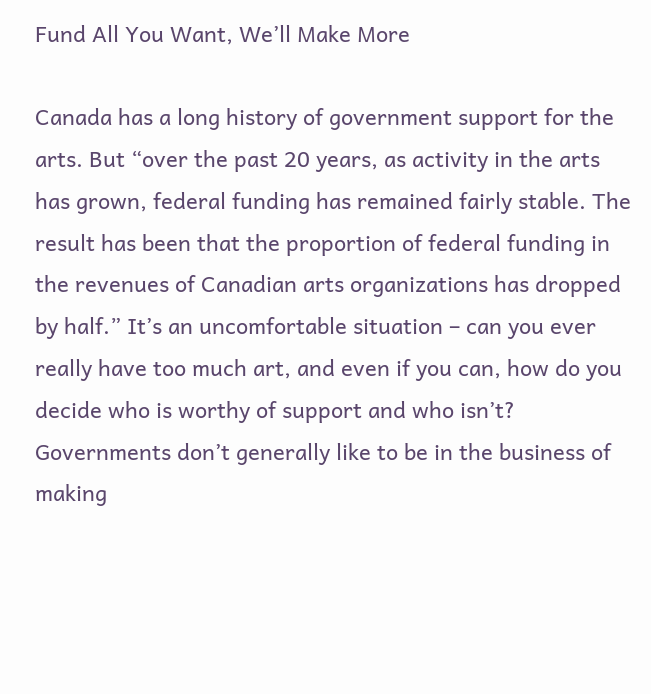Fund All You Want, We’ll Make More

Canada has a long history of government support for the arts. But “over the past 20 years, as activity in the arts has grown, federal funding has remained fairly stable. The result has been that the proportion of federal funding in the revenues of Canadian arts organizations has dropped by half.” It’s an uncomfortable situation – can you ever really have too much art, and even if you can, how do you decide who is worthy of support and who isn’t? Governments don’t generally like to be in the business of making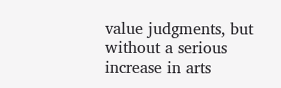value judgments, but without a serious increase in arts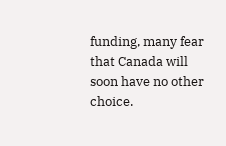funding, many fear that Canada will soon have no other choice.